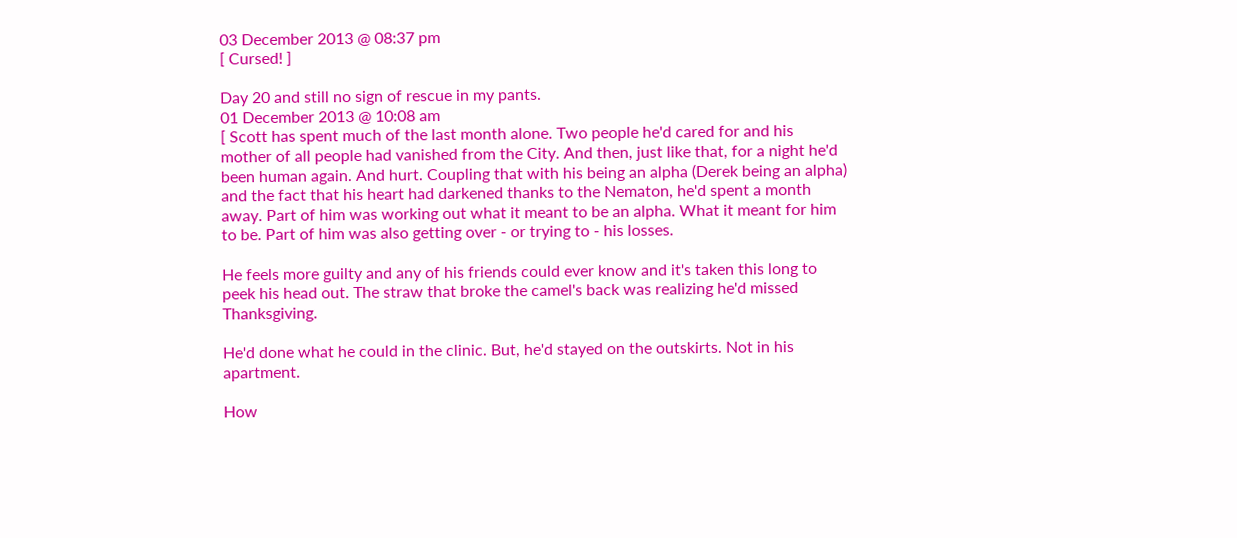03 December 2013 @ 08:37 pm
[ Cursed! ]

Day 20 and still no sign of rescue in my pants.
01 December 2013 @ 10:08 am
[ Scott has spent much of the last month alone. Two people he'd cared for and his mother of all people had vanished from the City. And then, just like that, for a night he'd been human again. And hurt. Coupling that with his being an alpha (Derek being an alpha) and the fact that his heart had darkened thanks to the Nematon, he'd spent a month away. Part of him was working out what it meant to be an alpha. What it meant for him to be. Part of him was also getting over - or trying to - his losses.

He feels more guilty and any of his friends could ever know and it's taken this long to peek his head out. The straw that broke the camel's back was realizing he'd missed Thanksgiving.

He'd done what he could in the clinic. But, he'd stayed on the outskirts. Not in his apartment.

How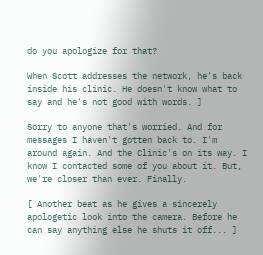do you apologize for that?

When Scott addresses the network, he's back inside his clinic. He doesn't know what to say and he's not good with words. ]

Sorry to anyone that's worried. And for messages I haven't gotten back to. I'm around again. And the Clinic's on its way. I know I contacted some of you about it. But, we're closer than ever. Finally.

[ Another beat as he gives a sincerely apologetic look into the camera. Before he can say anything else he shuts it off... ]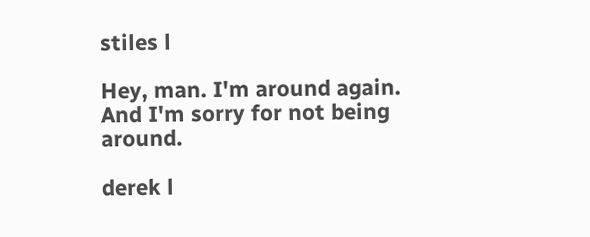stiles l

Hey, man. I'm around again. And I'm sorry for not being around.

derek l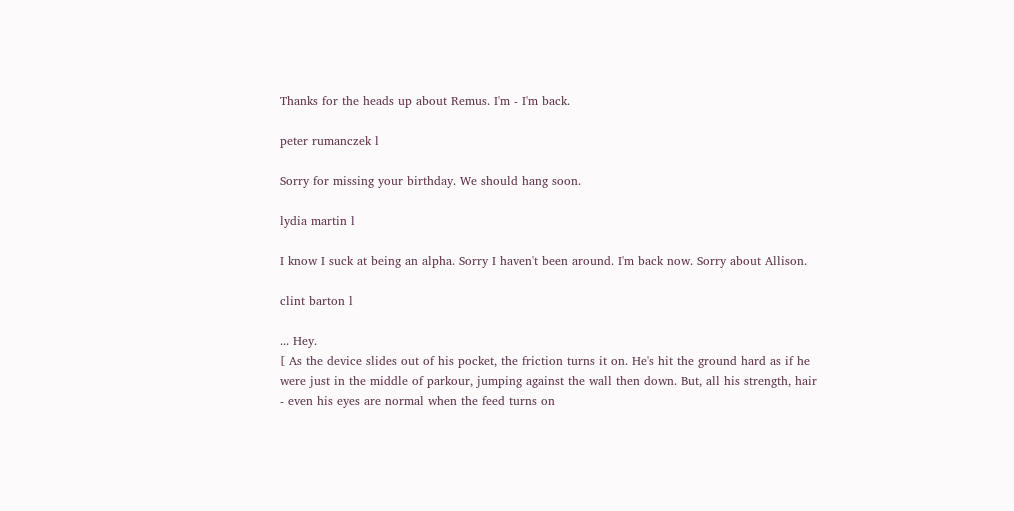Thanks for the heads up about Remus. I'm - I'm back.

peter rumanczek l

Sorry for missing your birthday. We should hang soon.

lydia martin l

I know I suck at being an alpha. Sorry I haven't been around. I'm back now. Sorry about Allison.

clint barton l

... Hey.
[ As the device slides out of his pocket, the friction turns it on. He's hit the ground hard as if he were just in the middle of parkour, jumping against the wall then down. But, all his strength, hair - even his eyes are normal when the feed turns on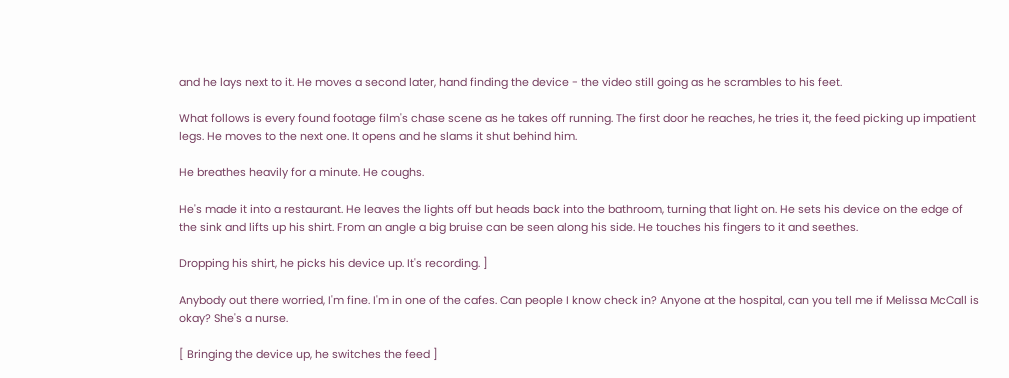and he lays next to it. He moves a second later, hand finding the device - the video still going as he scrambles to his feet.

What follows is every found footage film's chase scene as he takes off running. The first door he reaches, he tries it, the feed picking up impatient legs. He moves to the next one. It opens and he slams it shut behind him.

He breathes heavily for a minute. He coughs.

He's made it into a restaurant. He leaves the lights off but heads back into the bathroom, turning that light on. He sets his device on the edge of the sink and lifts up his shirt. From an angle a big bruise can be seen along his side. He touches his fingers to it and seethes.

Dropping his shirt, he picks his device up. It's recording. ]

Anybody out there worried, I'm fine. I'm in one of the cafes. Can people I know check in? Anyone at the hospital, can you tell me if Melissa McCall is okay? She's a nurse.

[ Bringing the device up, he switches the feed ]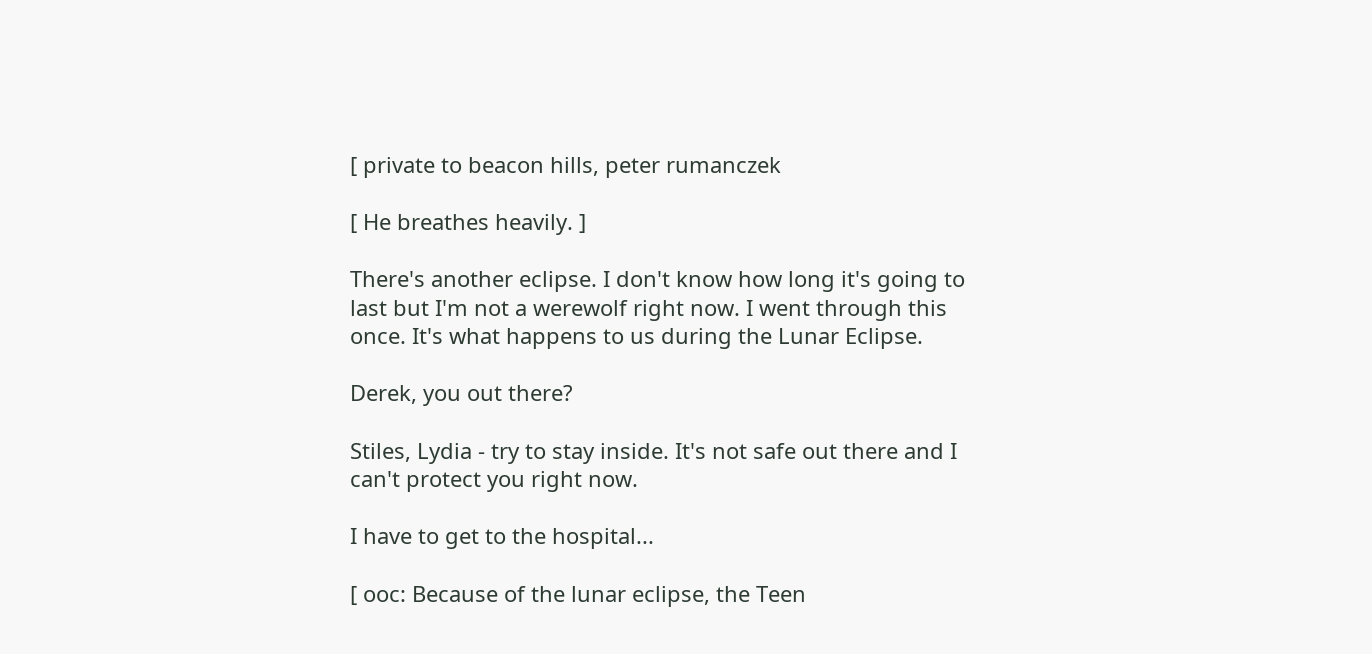[ private to beacon hills, peter rumanczek

[ He breathes heavily. ]

There's another eclipse. I don't know how long it's going to last but I'm not a werewolf right now. I went through this once. It's what happens to us during the Lunar Eclipse.

Derek, you out there?

Stiles, Lydia - try to stay inside. It's not safe out there and I can't protect you right now.

I have to get to the hospital...

[ ooc: Because of the lunar eclipse, the Teen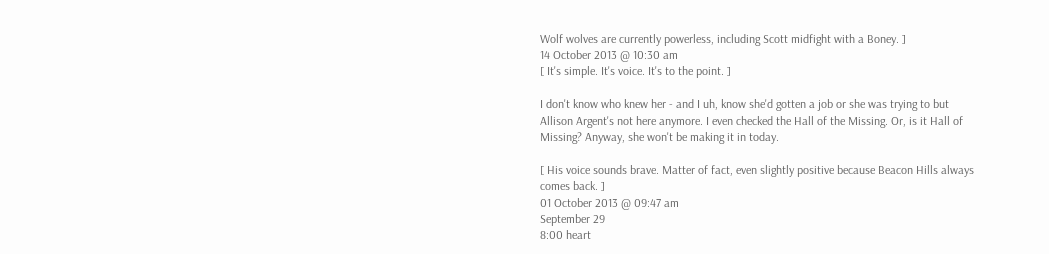Wolf wolves are currently powerless, including Scott midfight with a Boney. ]
14 October 2013 @ 10:30 am
[ It's simple. It's voice. It's to the point. ]

I don't know who knew her - and I uh, know she'd gotten a job or she was trying to but Allison Argent's not here anymore. I even checked the Hall of the Missing. Or, is it Hall of Missing? Anyway, she won't be making it in today.

[ His voice sounds brave. Matter of fact, even slightly positive because Beacon Hills always comes back. ]
01 October 2013 @ 09:47 am
September 29
8:00 heart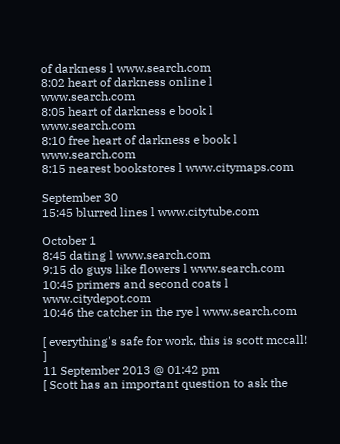of darkness l www.search.com
8:02 heart of darkness online l www.search.com
8:05 heart of darkness e book l www.search.com
8:10 free heart of darkness e book l www.search.com
8:15 nearest bookstores l www.citymaps.com

September 30
15:45 blurred lines l www.citytube.com

October 1
8:45 dating l www.search.com
9:15 do guys like flowers l www.search.com
10:45 primers and second coats l www.citydepot.com
10:46 the catcher in the rye l www.search.com

[ everything's safe for work, this is scott mccall! ]
11 September 2013 @ 01:42 pm
[ Scott has an important question to ask the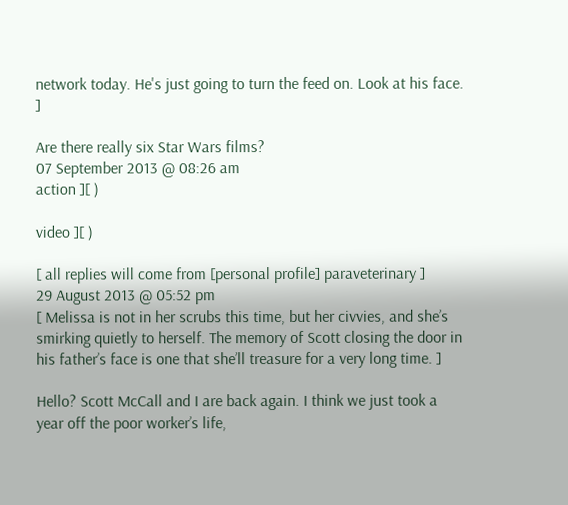network today. He's just going to turn the feed on. Look at his face. ]

Are there really six Star Wars films?
07 September 2013 @ 08:26 am
action ][ )

video ][ )

[ all replies will come from [personal profile] paraveterinary ]
29 August 2013 @ 05:52 pm
[ Melissa is not in her scrubs this time, but her civvies, and she’s smirking quietly to herself. The memory of Scott closing the door in his father’s face is one that she’ll treasure for a very long time. ]

Hello? Scott McCall and I are back again. I think we just took a year off the poor worker’s life,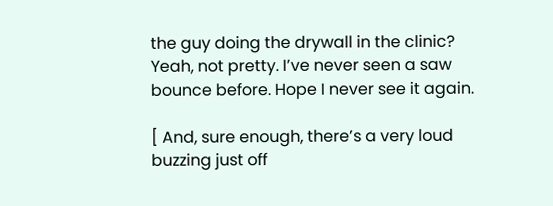the guy doing the drywall in the clinic? Yeah, not pretty. I’ve never seen a saw bounce before. Hope I never see it again.

[ And, sure enough, there’s a very loud buzzing just off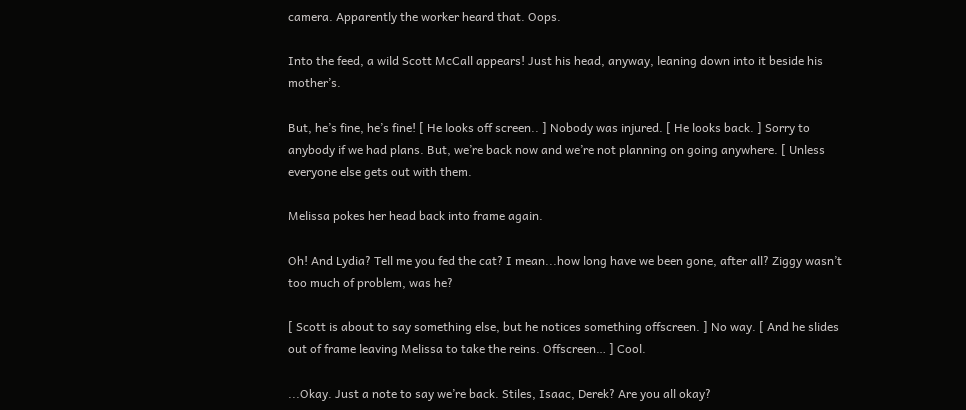camera. Apparently the worker heard that. Oops.

Into the feed, a wild Scott McCall appears! Just his head, anyway, leaning down into it beside his mother’s.

But, he’s fine, he’s fine! [ He looks off screen.. ] Nobody was injured. [ He looks back. ] Sorry to anybody if we had plans. But, we’re back now and we’re not planning on going anywhere. [ Unless everyone else gets out with them.

Melissa pokes her head back into frame again.

Oh! And Lydia? Tell me you fed the cat? I mean...how long have we been gone, after all? Ziggy wasn’t too much of problem, was he?

[ Scott is about to say something else, but he notices something offscreen. ] No way. [ And he slides out of frame leaving Melissa to take the reins. Offscreen… ] Cool.

...Okay. Just a note to say we’re back. Stiles, Isaac, Derek? Are you all okay?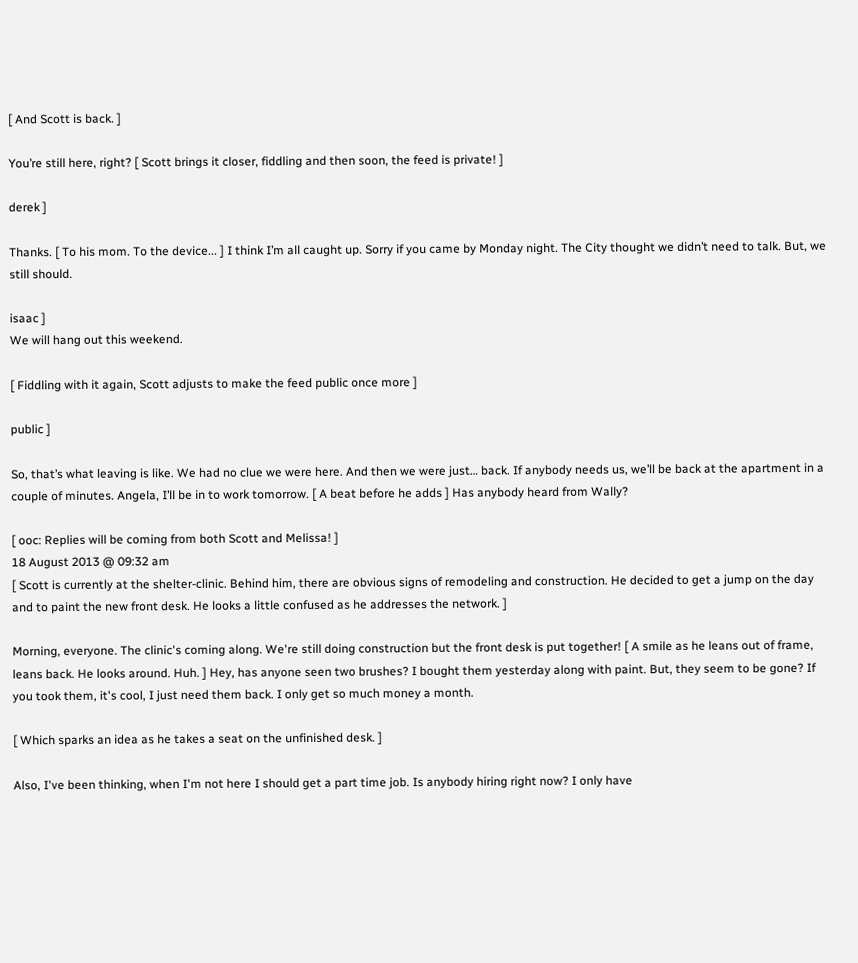[ And Scott is back. ]

You’re still here, right? [ Scott brings it closer, fiddling and then soon, the feed is private! ]

derek ]

Thanks. [ To his mom. To the device... ] I think I’m all caught up. Sorry if you came by Monday night. The City thought we didn’t need to talk. But, we still should.

isaac ]
We will hang out this weekend.

[ Fiddling with it again, Scott adjusts to make the feed public once more ]

public ]

So, that’s what leaving is like. We had no clue we were here. And then we were just… back. If anybody needs us, we’ll be back at the apartment in a couple of minutes. Angela, I’ll be in to work tomorrow. [ A beat before he adds ] Has anybody heard from Wally?

[ ooc: Replies will be coming from both Scott and Melissa! ]
18 August 2013 @ 09:32 am
[ Scott is currently at the shelter-clinic. Behind him, there are obvious signs of remodeling and construction. He decided to get a jump on the day and to paint the new front desk. He looks a little confused as he addresses the network. ]

Morning, everyone. The clinic's coming along. We're still doing construction but the front desk is put together! [ A smile as he leans out of frame, leans back. He looks around. Huh. ] Hey, has anyone seen two brushes? I bought them yesterday along with paint. But, they seem to be gone? If you took them, it's cool, I just need them back. I only get so much money a month.

[ Which sparks an idea as he takes a seat on the unfinished desk. ]

Also, I've been thinking, when I'm not here I should get a part time job. Is anybody hiring right now? I only have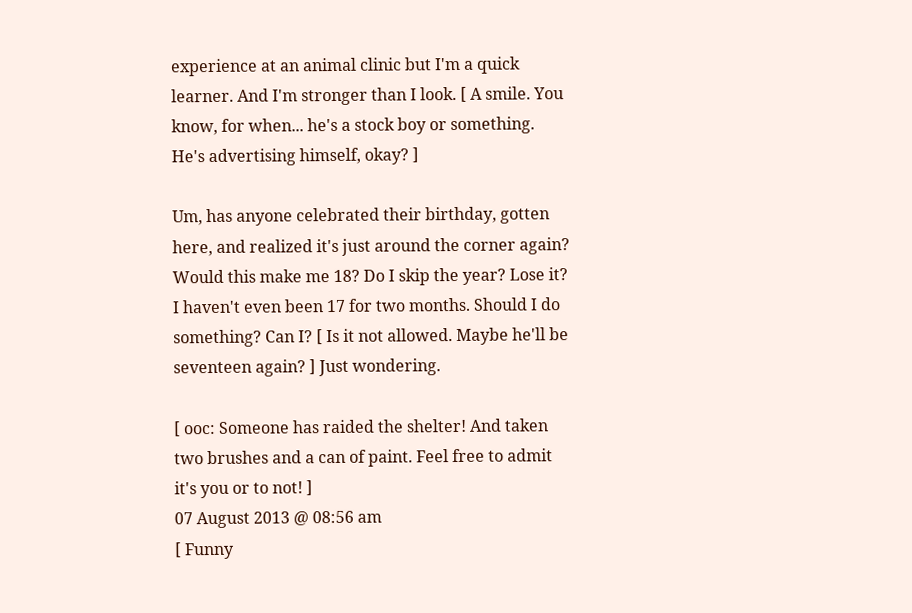experience at an animal clinic but I'm a quick learner. And I'm stronger than I look. [ A smile. You know, for when... he's a stock boy or something. He's advertising himself, okay? ]

Um, has anyone celebrated their birthday, gotten here, and realized it's just around the corner again? Would this make me 18? Do I skip the year? Lose it? I haven't even been 17 for two months. Should I do something? Can I? [ Is it not allowed. Maybe he'll be seventeen again? ] Just wondering.

[ ooc: Someone has raided the shelter! And taken two brushes and a can of paint. Feel free to admit it's you or to not! ]
07 August 2013 @ 08:56 am
[ Funny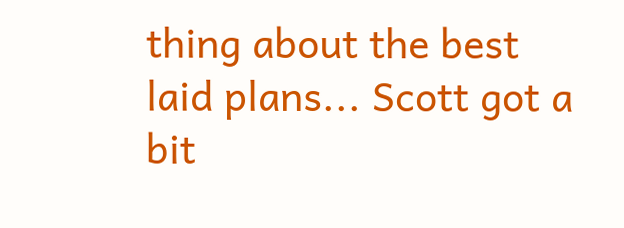thing about the best laid plans... Scott got a bit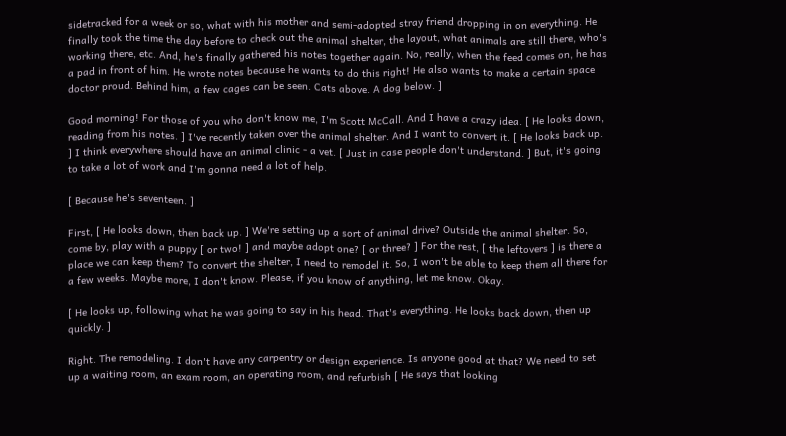sidetracked for a week or so, what with his mother and semi-adopted stray friend dropping in on everything. He finally took the time the day before to check out the animal shelter, the layout, what animals are still there, who's working there, etc. And, he's finally gathered his notes together again. No, really, when the feed comes on, he has a pad in front of him. He wrote notes because he wants to do this right! He also wants to make a certain space doctor proud. Behind him, a few cages can be seen. Cats above. A dog below. ]

Good morning! For those of you who don't know me, I'm Scott McCall. And I have a crazy idea. [ He looks down, reading from his notes. ] I've recently taken over the animal shelter. And I want to convert it. [ He looks back up. ] I think everywhere should have an animal clinic - a vet. [ Just in case people don't understand. ] But, it's going to take a lot of work and I'm gonna need a lot of help.

[ Because he's seventeen. ]

First, [ He looks down, then back up. ] We're setting up a sort of animal drive? Outside the animal shelter. So, come by, play with a puppy [ or two! ] and maybe adopt one? [ or three? ] For the rest, [ the leftovers ] is there a place we can keep them? To convert the shelter, I need to remodel it. So, I won't be able to keep them all there for a few weeks. Maybe more, I don't know. Please, if you know of anything, let me know. Okay.

[ He looks up, following what he was going to say in his head. That's everything. He looks back down, then up quickly. ]

Right. The remodeling. I don't have any carpentry or design experience. Is anyone good at that? We need to set up a waiting room, an exam room, an operating room, and refurbish [ He says that looking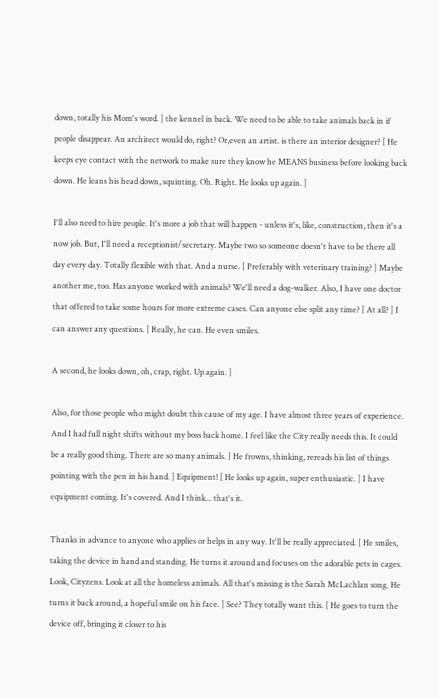down, totally his Mom's word. ] the kennel in back. We need to be able to take animals back in if people disappear. An architect would do, right? Or,even an artist. is there an interior designer? [ He keeps eye contact with the network to make sure they know he MEANS business before looking back down. He leans his head down, squinting. Oh. Right. He looks up again. ]

I'll also need to hire people. It's more a job that will happen - unless it's, like, construction, then it's a now job. But, I'll need a receptionist/secretary. Maybe two so someone doesn't have to be there all day every day. Totally flexible with that. And a nurse. [ Preferably with veterinary training? ] Maybe another me, too. Has anyone worked with animals? We'll need a dog-walker. Also, I have one doctor that offered to take some hours for more extreme cases. Can anyone else split any time? [ At all? ] I can answer any questions. [ Really, he can. He even smiles.

A second, he looks down, oh, crap, right. Up again. ]

Also, for those people who might doubt this cause of my age. I have almost three years of experience. And I had full night shifts without my boss back home. I feel like the City really needs this. It could be a really good thing. There are so many animals. [ He frowns, thinking, rereads his list of things pointing with the pen in his hand. ] Equipment! [ He looks up again, super enthusiastic. ] I have equipment coming. It's covered. And I think... that's it.

Thanks in advance to anyone who applies or helps in any way. It'll be really appreciated. [ He smiles, taking the device in hand and standing. He turns it around and focuses on the adorable pets in cages. Look, Cityzens. Look at all the homeless animals. All that's missing is the Sarah McLachlan song. He turns it back around, a hopeful smile on his face. ] See? They totally want this. [ He goes to turn the device off, bringing it closer to his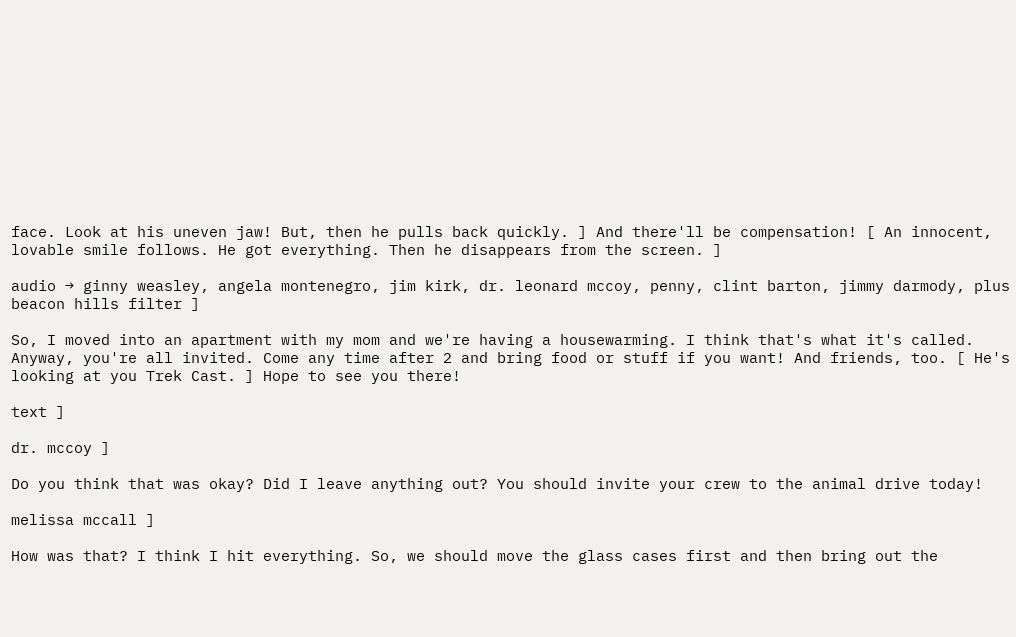face. Look at his uneven jaw! But, then he pulls back quickly. ] And there'll be compensation! [ An innocent, lovable smile follows. He got everything. Then he disappears from the screen. ]

audio → ginny weasley, angela montenegro, jim kirk, dr. leonard mccoy, penny, clint barton, jimmy darmody, plus beacon hills filter ]

So, I moved into an apartment with my mom and we're having a housewarming. I think that's what it's called. Anyway, you're all invited. Come any time after 2 and bring food or stuff if you want! And friends, too. [ He's looking at you Trek Cast. ] Hope to see you there!

text ]

dr. mccoy ]

Do you think that was okay? Did I leave anything out? You should invite your crew to the animal drive today!

melissa mccall ]

How was that? I think I hit everything. So, we should move the glass cases first and then bring out the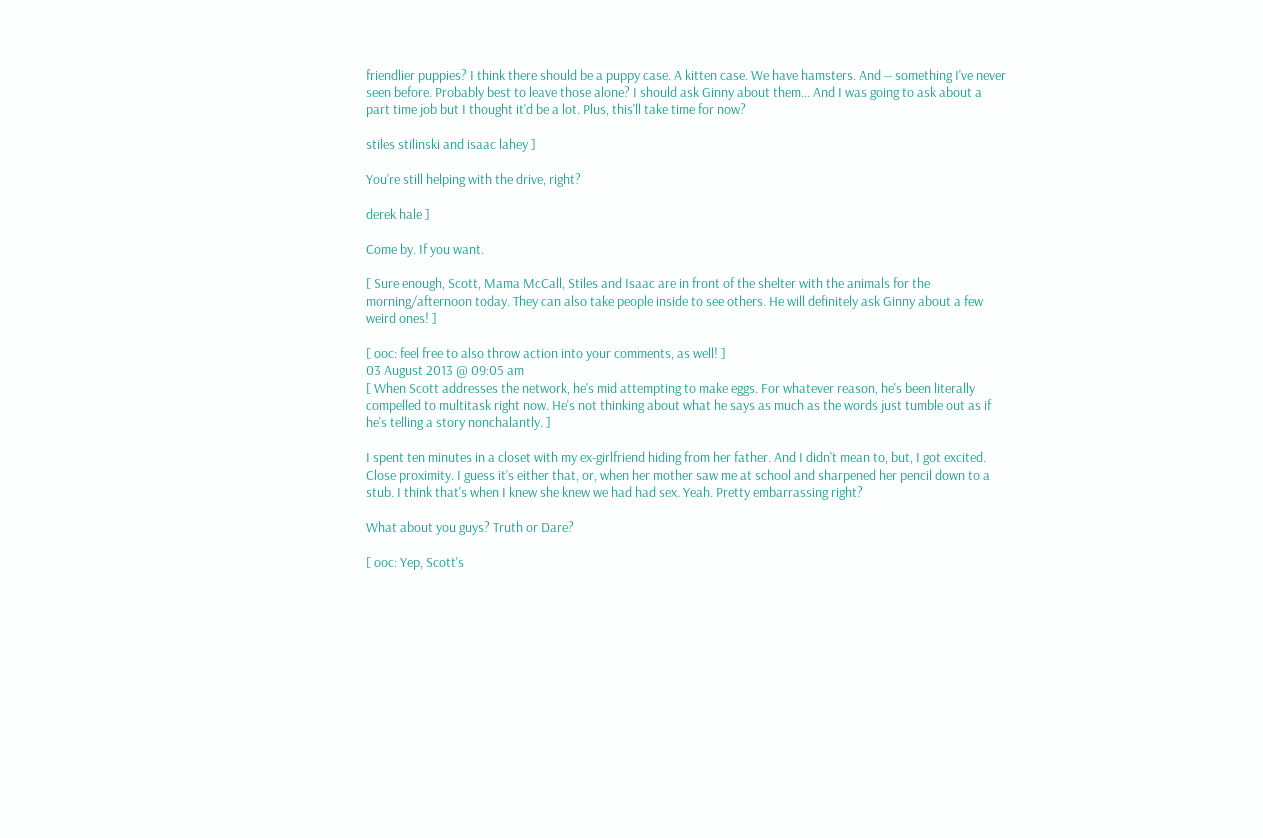friendlier puppies? I think there should be a puppy case. A kitten case. We have hamsters. And -- something I've never seen before. Probably best to leave those alone? I should ask Ginny about them... And I was going to ask about a part time job but I thought it'd be a lot. Plus, this'll take time for now?

stiles stilinski and isaac lahey ]

You're still helping with the drive, right?

derek hale ]

Come by. If you want.

[ Sure enough, Scott, Mama McCall, Stiles and Isaac are in front of the shelter with the animals for the morning/afternoon today. They can also take people inside to see others. He will definitely ask Ginny about a few weird ones! ]

[ ooc: feel free to also throw action into your comments, as well! ]
03 August 2013 @ 09:05 am
[ When Scott addresses the network, he's mid attempting to make eggs. For whatever reason, he's been literally compelled to multitask right now. He's not thinking about what he says as much as the words just tumble out as if he's telling a story nonchalantly. ]

I spent ten minutes in a closet with my ex-girlfriend hiding from her father. And I didn't mean to, but, I got excited. Close proximity. I guess it's either that, or, when her mother saw me at school and sharpened her pencil down to a stub. I think that's when I knew she knew we had had sex. Yeah. Pretty embarrassing right?

What about you guys? Truth or Dare?

[ ooc: Yep, Scott's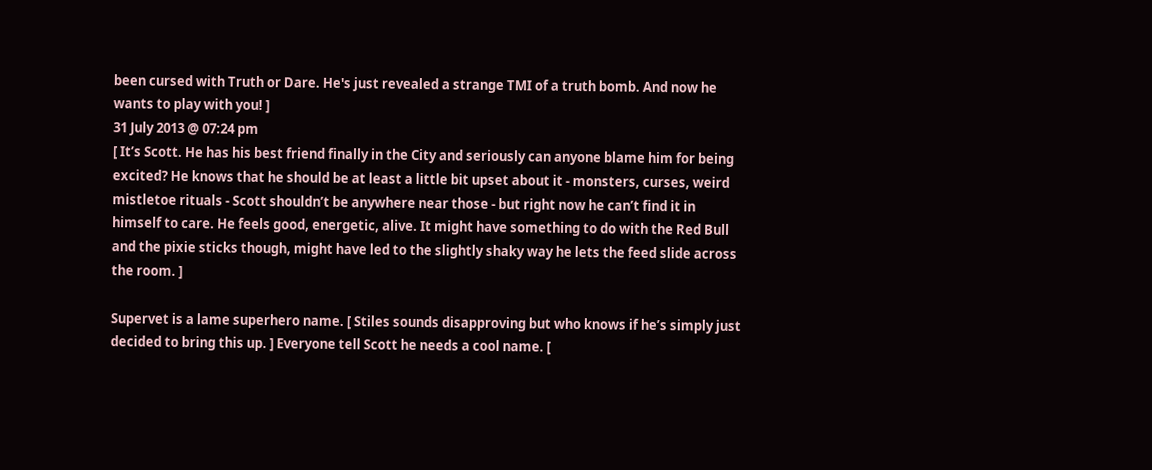been cursed with Truth or Dare. He's just revealed a strange TMI of a truth bomb. And now he wants to play with you! ]
31 July 2013 @ 07:24 pm
[ It’s Scott. He has his best friend finally in the City and seriously can anyone blame him for being excited? He knows that he should be at least a little bit upset about it - monsters, curses, weird mistletoe rituals - Scott shouldn’t be anywhere near those - but right now he can’t find it in himself to care. He feels good, energetic, alive. It might have something to do with the Red Bull and the pixie sticks though, might have led to the slightly shaky way he lets the feed slide across the room. ]

Supervet is a lame superhero name. [ Stiles sounds disapproving but who knows if he’s simply just decided to bring this up. ] Everyone tell Scott he needs a cool name. [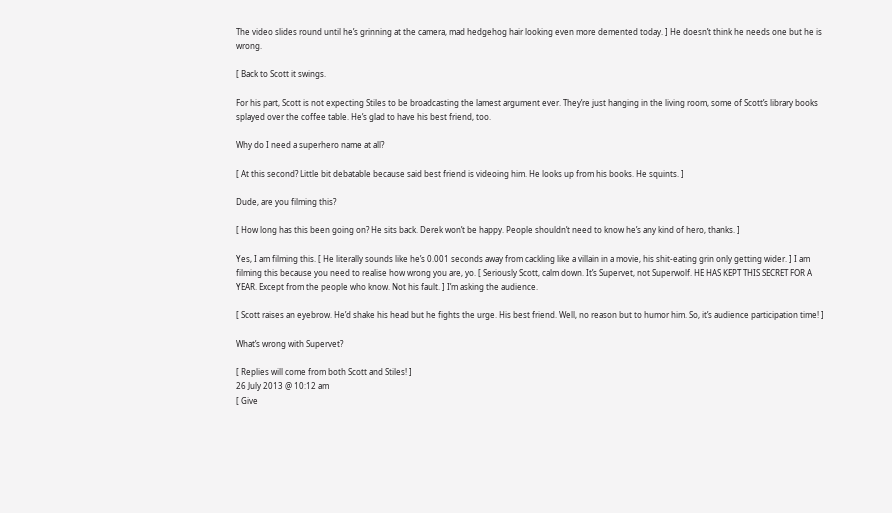The video slides round until he’s grinning at the camera, mad hedgehog hair looking even more demented today. ] He doesn’t think he needs one but he is wrong.

[ Back to Scott it swings.

For his part, Scott is not expecting Stiles to be broadcasting the lamest argument ever. They’re just hanging in the living room, some of Scott’s library books splayed over the coffee table. He’s glad to have his best friend, too.

Why do I need a superhero name at all?

[ At this second? Little bit debatable because said best friend is videoing him. He looks up from his books. He squints. ]

Dude, are you filming this?

[ How long has this been going on? He sits back. Derek won’t be happy. People shouldn’t need to know he’s any kind of hero, thanks. ]

Yes, I am filming this. [ He literally sounds like he’s 0.001 seconds away from cackling like a villain in a movie, his shit-eating grin only getting wider. ] I am filming this because you need to realise how wrong you are, yo. [ Seriously Scott, calm down. It’s Supervet, not Superwolf. HE HAS KEPT THIS SECRET FOR A YEAR. Except from the people who know. Not his fault. ] I’m asking the audience.

[ Scott raises an eyebrow. He’d shake his head but he fights the urge. His best friend. Well, no reason but to humor him. So, it’s audience participation time! ]

What’s wrong with Supervet?

[ Replies will come from both Scott and Stiles! ]
26 July 2013 @ 10:12 am
[ Give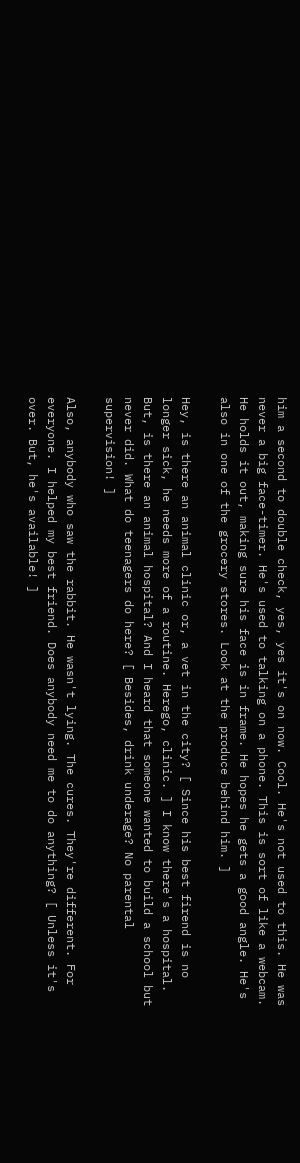him a second to double check, yes, yes it's on now. Cool. He's not used to this. He was never a big face-timer. He's used to talking on a phone. This is sort of like a webcam. He holds it out, making sure his face is in frame. He hopes he gets a good angle. He's also in one of the grocery stores. Look at the produce behind him. ]

Hey, is there an animal clinic or, a vet in the city? [ Since his best firend is no longer sick, he needs more of a routine. Herego, clinic. ] I know there's a hospital. But, is there an animal hospital? And I heard that someone wanted to build a school but never did. What do teenagers do here? [ Besides, drink underage? No parental supervision! ]

Also, anybody who saw the rabbit. He wasn't lying. The cures. They're different. For everyone. I helped my best friend. Does anybody need me to do anything? [ Unless it's over. But, he's available! ]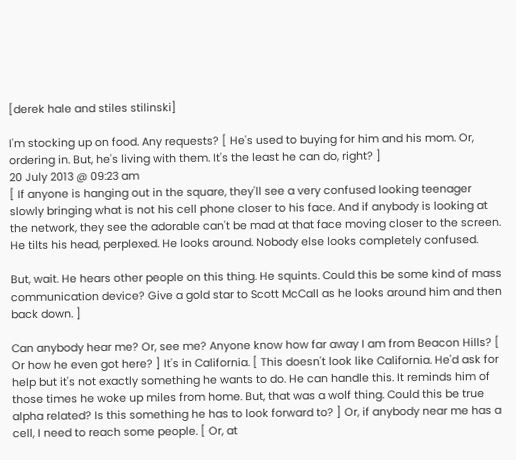[derek hale and stiles stilinski]

I'm stocking up on food. Any requests? [ He's used to buying for him and his mom. Or, ordering in. But, he's living with them. It's the least he can do, right? ]
20 July 2013 @ 09:23 am
[ If anyone is hanging out in the square, they'll see a very confused looking teenager slowly bringing what is not his cell phone closer to his face. And if anybody is looking at the network, they see the adorable can't be mad at that face moving closer to the screen. He tilts his head, perplexed. He looks around. Nobody else looks completely confused.

But, wait. He hears other people on this thing. He squints. Could this be some kind of mass communication device? Give a gold star to Scott McCall as he looks around him and then back down. ]

Can anybody hear me? Or, see me? Anyone know how far away I am from Beacon Hills? [ Or how he even got here? ] It's in California. [ This doesn't look like California. He'd ask for help but it's not exactly something he wants to do. He can handle this. It reminds him of those times he woke up miles from home. But, that was a wolf thing. Could this be true alpha related? Is this something he has to look forward to? ] Or, if anybody near me has a cell, I need to reach some people. [ Or, at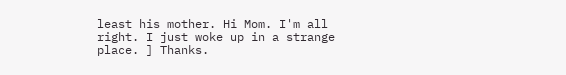least his mother. Hi Mom. I'm all right. I just woke up in a strange place. ] Thanks.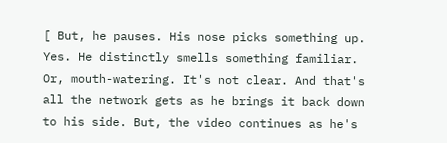[ But, he pauses. His nose picks something up. Yes. He distinctly smells something familiar. Or, mouth-watering. It's not clear. And that's all the network gets as he brings it back down to his side. But, the video continues as he's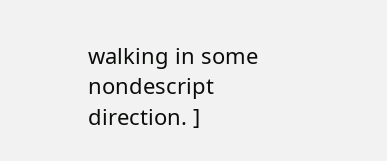walking in some nondescript direction. ]